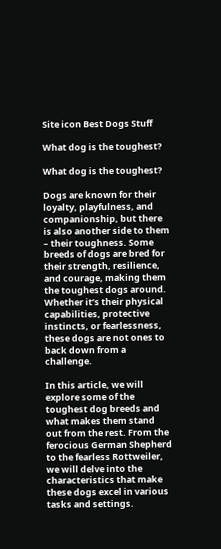Site icon Best Dogs Stuff

What dog is the toughest?

What dog is the toughest?

Dogs are known for their loyalty, playfulness, and companionship, but there is also another side to them – their toughness. Some breeds of dogs are bred for their strength, resilience, and courage, making them the toughest dogs around. Whether it’s their physical capabilities, protective instincts, or fearlessness, these dogs are not ones to back down from a challenge.

In this article, we will explore some of the toughest dog breeds and what makes them stand out from the rest. From the ferocious German Shepherd to the fearless Rottweiler, we will delve into the characteristics that make these dogs excel in various tasks and settings.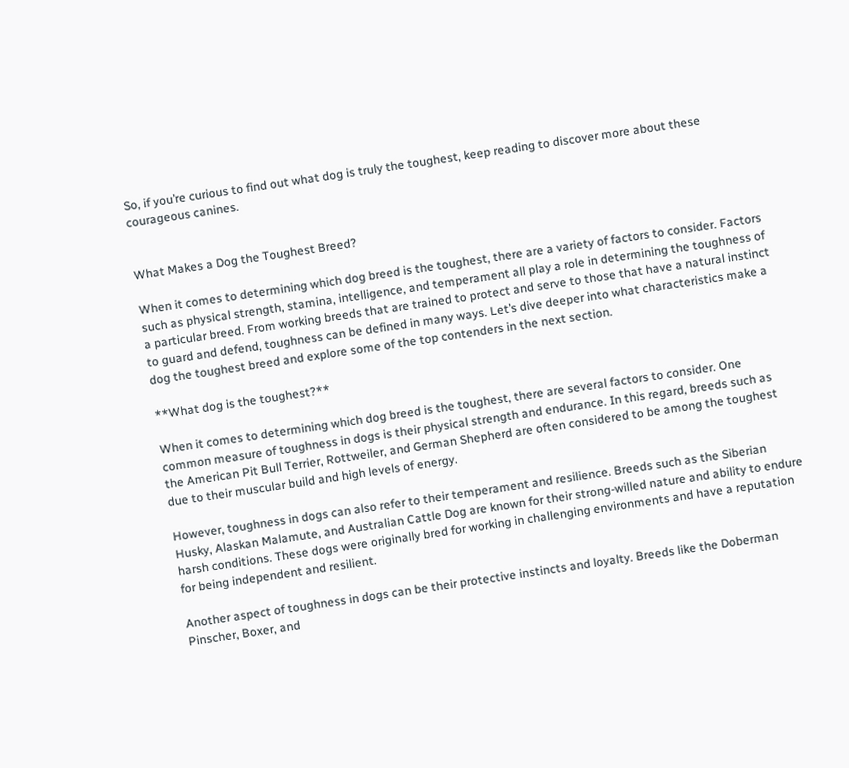So, if you’re curious to find out what dog is truly the toughest, keep reading to discover more about these courageous canines.


What Makes a Dog the Toughest Breed?

When it comes to determining which dog breed is the toughest, there are a variety of factors to consider. Factors such as physical strength, stamina, intelligence, and temperament all play a role in determining the toughness of a particular breed. From working breeds that are trained to protect and serve to those that have a natural instinct to guard and defend, toughness can be defined in many ways. Let’s dive deeper into what characteristics make a dog the toughest breed and explore some of the top contenders in the next section.

**What dog is the toughest?**

When it comes to determining which dog breed is the toughest, there are several factors to consider. One common measure of toughness in dogs is their physical strength and endurance. In this regard, breeds such as the American Pit Bull Terrier, Rottweiler, and German Shepherd are often considered to be among the toughest due to their muscular build and high levels of energy.

However, toughness in dogs can also refer to their temperament and resilience. Breeds such as the Siberian Husky, Alaskan Malamute, and Australian Cattle Dog are known for their strong-willed nature and ability to endure harsh conditions. These dogs were originally bred for working in challenging environments and have a reputation for being independent and resilient.

Another aspect of toughness in dogs can be their protective instincts and loyalty. Breeds like the Doberman Pinscher, Boxer, and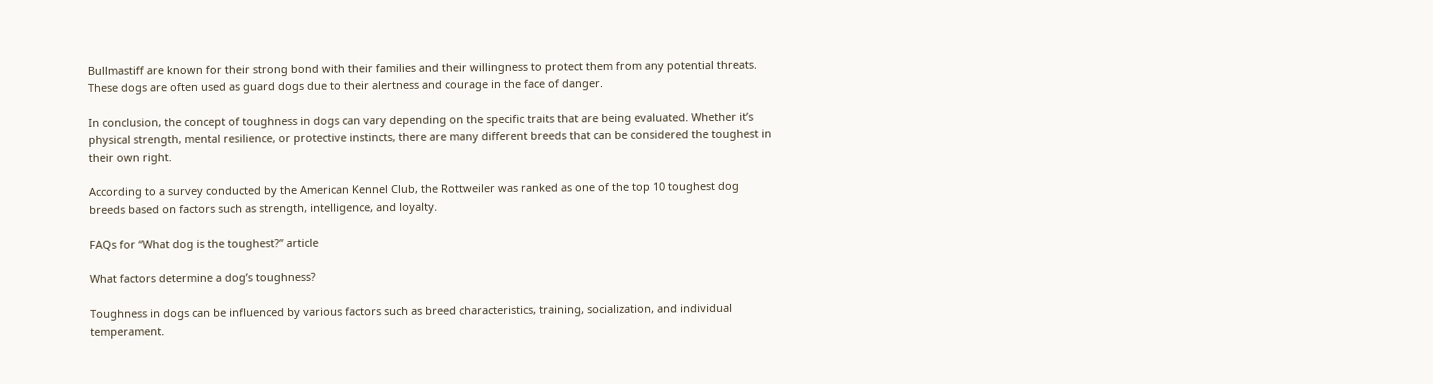Bullmastiff are known for their strong bond with their families and their willingness to protect them from any potential threats. These dogs are often used as guard dogs due to their alertness and courage in the face of danger.

In conclusion, the concept of toughness in dogs can vary depending on the specific traits that are being evaluated. Whether it’s physical strength, mental resilience, or protective instincts, there are many different breeds that can be considered the toughest in their own right.

According to a survey conducted by the American Kennel Club, the Rottweiler was ranked as one of the top 10 toughest dog breeds based on factors such as strength, intelligence, and loyalty.

FAQs for “What dog is the toughest?” article

What factors determine a dog’s toughness?

Toughness in dogs can be influenced by various factors such as breed characteristics, training, socialization, and individual temperament.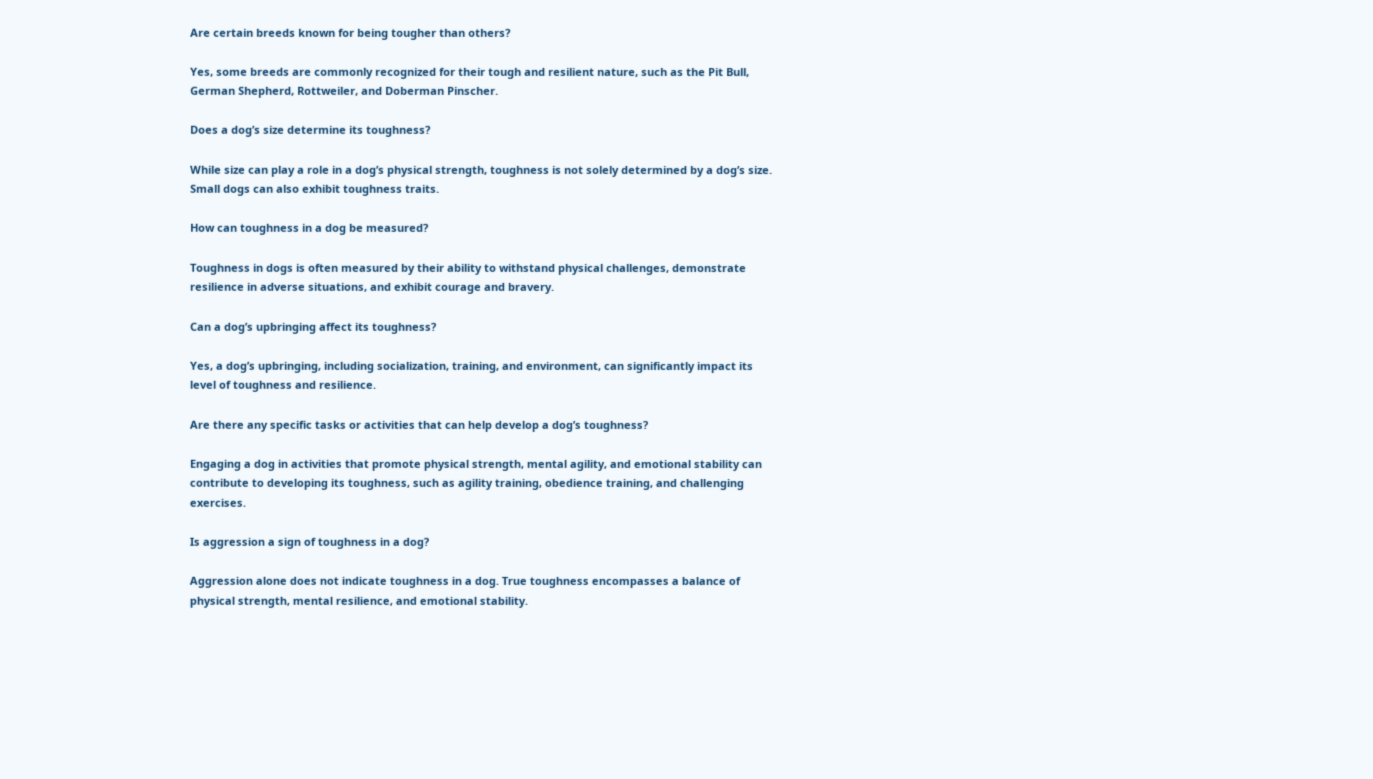Are certain breeds known for being tougher than others?

Yes, some breeds are commonly recognized for their tough and resilient nature, such as the Pit Bull, German Shepherd, Rottweiler, and Doberman Pinscher.

Does a dog’s size determine its toughness?

While size can play a role in a dog’s physical strength, toughness is not solely determined by a dog’s size. Small dogs can also exhibit toughness traits.

How can toughness in a dog be measured?

Toughness in dogs is often measured by their ability to withstand physical challenges, demonstrate resilience in adverse situations, and exhibit courage and bravery.

Can a dog’s upbringing affect its toughness?

Yes, a dog’s upbringing, including socialization, training, and environment, can significantly impact its level of toughness and resilience.

Are there any specific tasks or activities that can help develop a dog’s toughness?

Engaging a dog in activities that promote physical strength, mental agility, and emotional stability can contribute to developing its toughness, such as agility training, obedience training, and challenging exercises.

Is aggression a sign of toughness in a dog?

Aggression alone does not indicate toughness in a dog. True toughness encompasses a balance of physical strength, mental resilience, and emotional stability.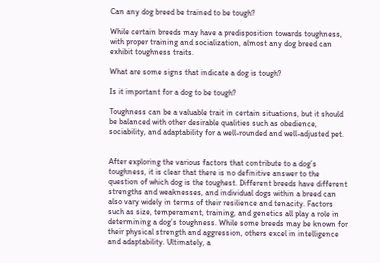Can any dog breed be trained to be tough?

While certain breeds may have a predisposition towards toughness, with proper training and socialization, almost any dog breed can exhibit toughness traits.

What are some signs that indicate a dog is tough?

Is it important for a dog to be tough?

Toughness can be a valuable trait in certain situations, but it should be balanced with other desirable qualities such as obedience, sociability, and adaptability for a well-rounded and well-adjusted pet.


After exploring the various factors that contribute to a dog’s toughness, it is clear that there is no definitive answer to the question of which dog is the toughest. Different breeds have different strengths and weaknesses, and individual dogs within a breed can also vary widely in terms of their resilience and tenacity. Factors such as size, temperament, training, and genetics all play a role in determining a dog’s toughness. While some breeds may be known for their physical strength and aggression, others excel in intelligence and adaptability. Ultimately, a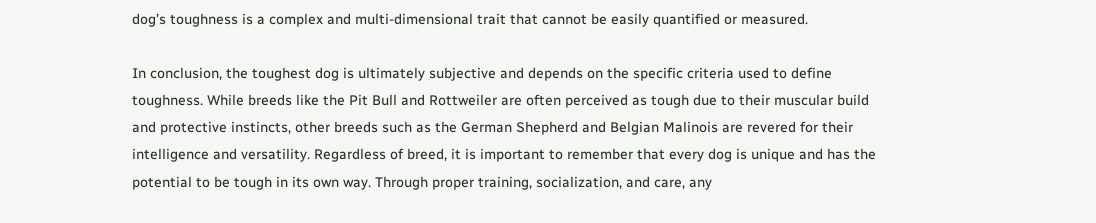dog’s toughness is a complex and multi-dimensional trait that cannot be easily quantified or measured.

In conclusion, the toughest dog is ultimately subjective and depends on the specific criteria used to define toughness. While breeds like the Pit Bull and Rottweiler are often perceived as tough due to their muscular build and protective instincts, other breeds such as the German Shepherd and Belgian Malinois are revered for their intelligence and versatility. Regardless of breed, it is important to remember that every dog is unique and has the potential to be tough in its own way. Through proper training, socialization, and care, any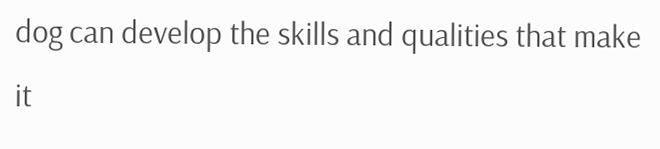dog can develop the skills and qualities that make it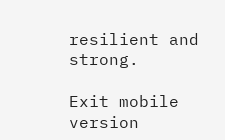resilient and strong.

Exit mobile version